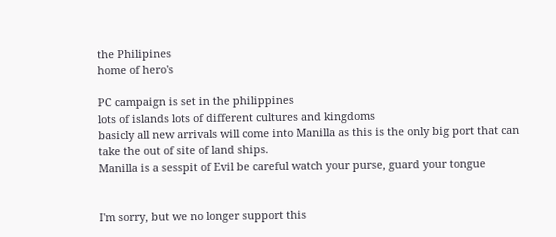the Philipines
home of hero's

PC campaign is set in the philippines
lots of islands lots of different cultures and kingdoms
basicly all new arrivals will come into Manilla as this is the only big port that can take the out of site of land ships.
Manilla is a sesspit of Evil be careful watch your purse, guard your tongue


I'm sorry, but we no longer support this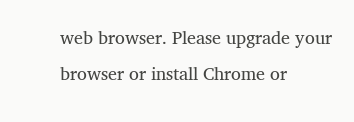web browser. Please upgrade your browser or install Chrome or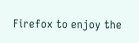Firefox to enjoy the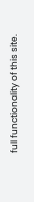full functionality of this site.